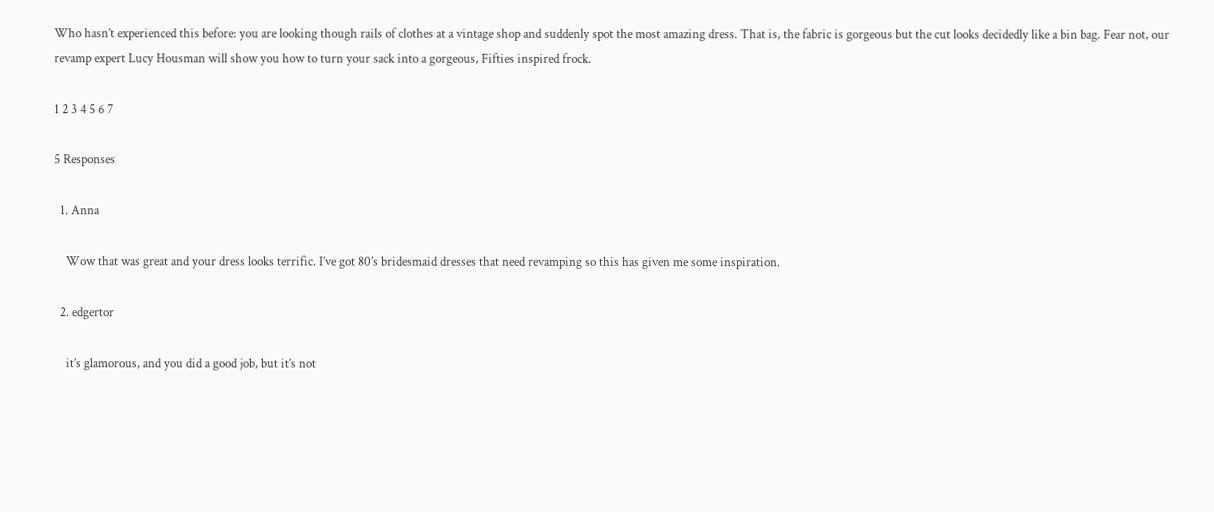Who hasn’t experienced this before: you are looking though rails of clothes at a vintage shop and suddenly spot the most amazing dress. That is, the fabric is gorgeous but the cut looks decidedly like a bin bag. Fear not, our revamp expert Lucy Housman will show you how to turn your sack into a gorgeous, Fifties inspired frock.

1 2 3 4 5 6 7

5 Responses

  1. Anna

    Wow that was great and your dress looks terrific. I’ve got 80’s bridesmaid dresses that need revamping so this has given me some inspiration.

  2. edgertor

    it’s glamorous, and you did a good job, but it’s not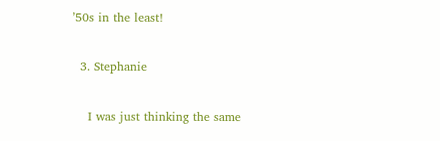’50s in the least!

  3. Stephanie

    I was just thinking the same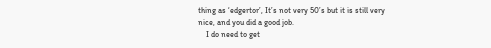thing as ‘edgertor’, It’s not very 50’s but it is still very nice, and you did a good job.
    I do need to get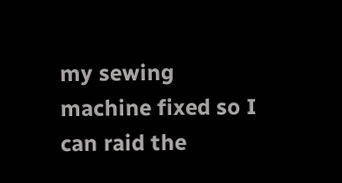my sewing machine fixed so I can raid the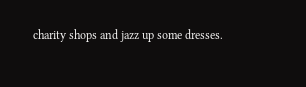charity shops and jazz up some dresses.